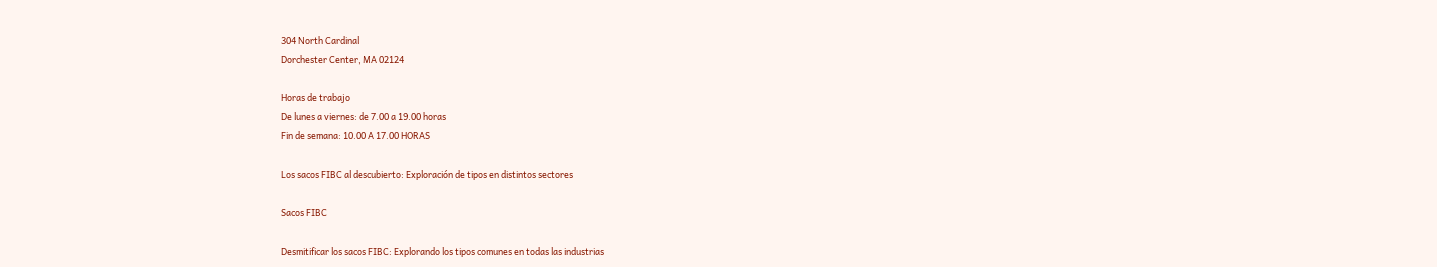304 North Cardinal
Dorchester Center, MA 02124

Horas de trabajo
De lunes a viernes: de 7.00 a 19.00 horas
Fin de semana: 10.00 A 17.00 HORAS

Los sacos FIBC al descubierto: Exploración de tipos en distintos sectores

Sacos FIBC

Desmitificar los sacos FIBC: Explorando los tipos comunes en todas las industrias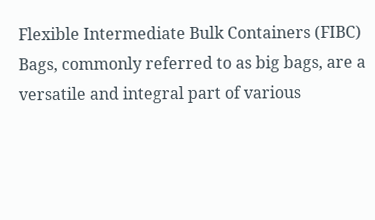Flexible Intermediate Bulk Containers (FIBC) Bags, commonly referred to as big bags, are a versatile and integral part of various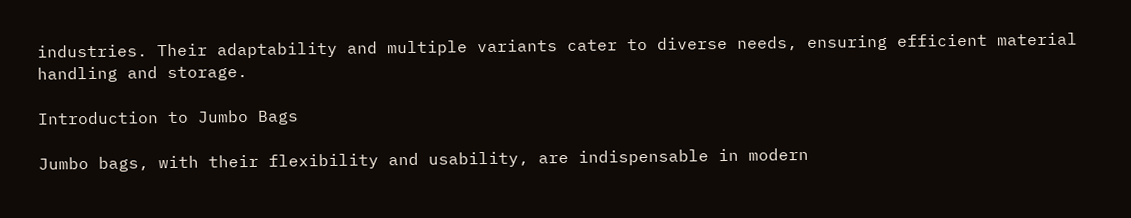industries. Their adaptability and multiple variants cater to diverse needs, ensuring efficient material handling and storage.

Introduction to Jumbo Bags

Jumbo bags, with their flexibility and usability, are indispensable in modern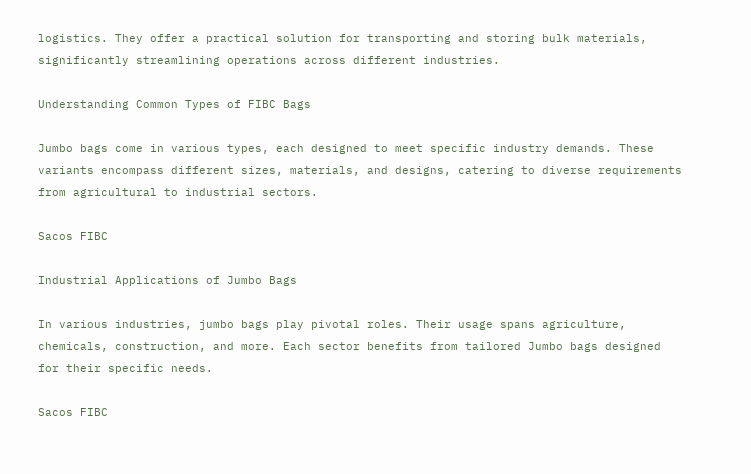logistics. They offer a practical solution for transporting and storing bulk materials, significantly streamlining operations across different industries.

Understanding Common Types of FIBC Bags

Jumbo bags come in various types, each designed to meet specific industry demands. These variants encompass different sizes, materials, and designs, catering to diverse requirements from agricultural to industrial sectors.

Sacos FIBC

Industrial Applications of Jumbo Bags

In various industries, jumbo bags play pivotal roles. Their usage spans agriculture, chemicals, construction, and more. Each sector benefits from tailored Jumbo bags designed for their specific needs.

Sacos FIBC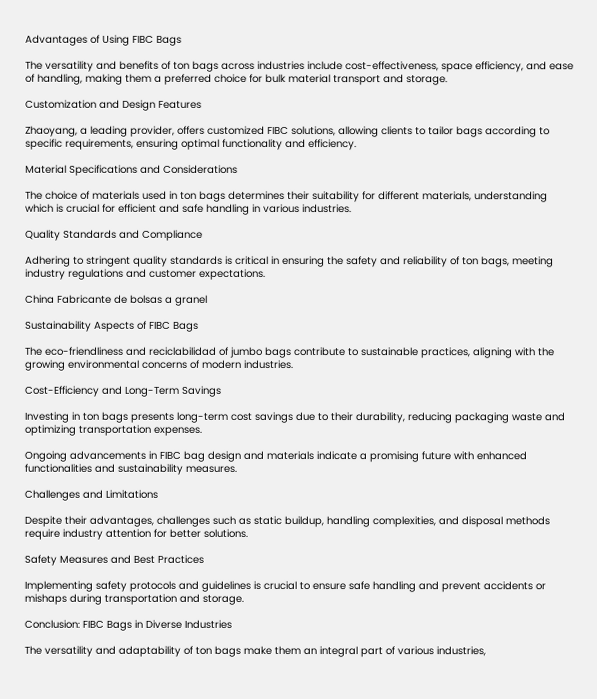Advantages of Using FIBC Bags

The versatility and benefits of ton bags across industries include cost-effectiveness, space efficiency, and ease of handling, making them a preferred choice for bulk material transport and storage.

Customization and Design Features

Zhaoyang, a leading provider, offers customized FIBC solutions, allowing clients to tailor bags according to specific requirements, ensuring optimal functionality and efficiency.

Material Specifications and Considerations

The choice of materials used in ton bags determines their suitability for different materials, understanding which is crucial for efficient and safe handling in various industries.

Quality Standards and Compliance

Adhering to stringent quality standards is critical in ensuring the safety and reliability of ton bags, meeting industry regulations and customer expectations.

China Fabricante de bolsas a granel

Sustainability Aspects of FIBC Bags

The eco-friendliness and reciclabilidad of jumbo bags contribute to sustainable practices, aligning with the growing environmental concerns of modern industries.

Cost-Efficiency and Long-Term Savings

Investing in ton bags presents long-term cost savings due to their durability, reducing packaging waste and optimizing transportation expenses.

Ongoing advancements in FIBC bag design and materials indicate a promising future with enhanced functionalities and sustainability measures.

Challenges and Limitations

Despite their advantages, challenges such as static buildup, handling complexities, and disposal methods require industry attention for better solutions.

Safety Measures and Best Practices

Implementing safety protocols and guidelines is crucial to ensure safe handling and prevent accidents or mishaps during transportation and storage.

Conclusion: FIBC Bags in Diverse Industries

The versatility and adaptability of ton bags make them an integral part of various industries,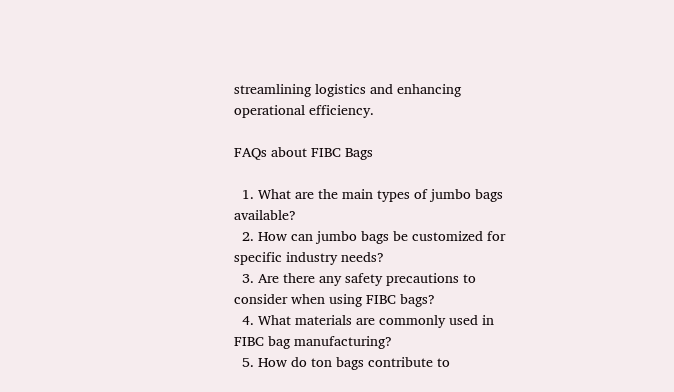streamlining logistics and enhancing operational efficiency.

FAQs about FIBC Bags

  1. What are the main types of jumbo bags available?
  2. How can jumbo bags be customized for specific industry needs?
  3. Are there any safety precautions to consider when using FIBC bags?
  4. What materials are commonly used in FIBC bag manufacturing?
  5. How do ton bags contribute to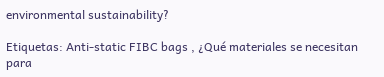environmental sustainability?

Etiquetas: Anti-static FIBC bags , ¿Qué materiales se necesitan para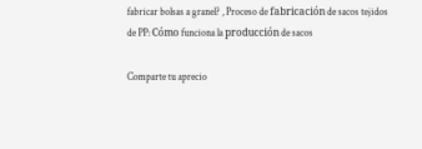fabricar bolsas a granel? , Proceso de fabricación de sacos tejidos de PP: Cómo funciona la producción de sacos

Comparte tu aprecio